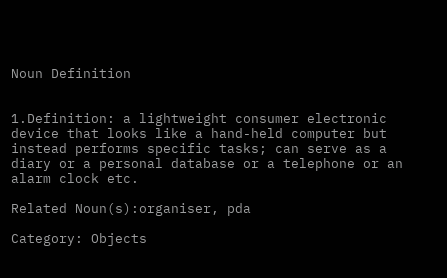Noun Definition


1.Definition: a lightweight consumer electronic device that looks like a hand-held computer but instead performs specific tasks; can serve as a diary or a personal database or a telephone or an alarm clock etc.

Related Noun(s):organiser, pda

Category: Objects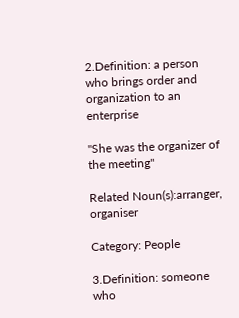2.Definition: a person who brings order and organization to an enterprise

"She was the organizer of the meeting"

Related Noun(s):arranger, organiser

Category: People

3.Definition: someone who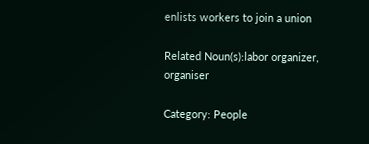enlists workers to join a union

Related Noun(s):labor organizer, organiser

Category: People